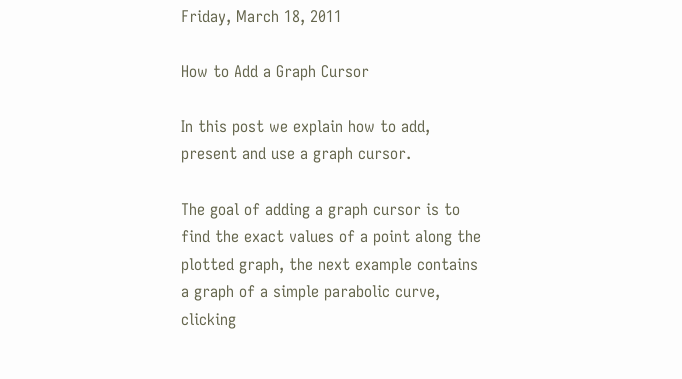Friday, March 18, 2011

How to Add a Graph Cursor

In this post we explain how to add, present and use a graph cursor.

The goal of adding a graph cursor is to find the exact values of a point along the plotted graph, the next example contains a graph of a simple parabolic curve, clicking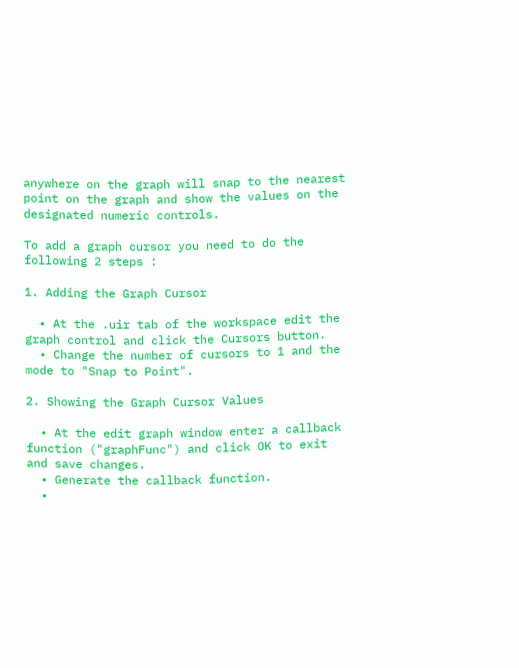anywhere on the graph will snap to the nearest point on the graph and show the values on the designated numeric controls.

To add a graph cursor you need to do the following 2 steps :

1. Adding the Graph Cursor

  • At the .uir tab of the workspace edit the graph control and click the Cursors button.
  • Change the number of cursors to 1 and the mode to "Snap to Point".

2. Showing the Graph Cursor Values

  • At the edit graph window enter a callback function ("graphFunc") and click OK to exit and save changes.
  • Generate the callback function.
  •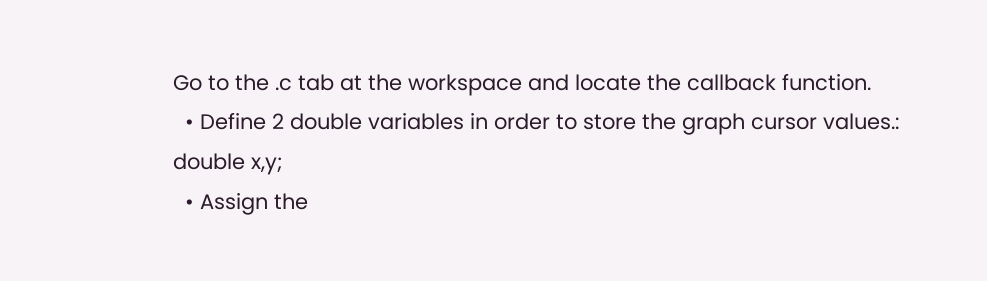Go to the .c tab at the workspace and locate the callback function.
  • Define 2 double variables in order to store the graph cursor values.:
double x,y;
  • Assign the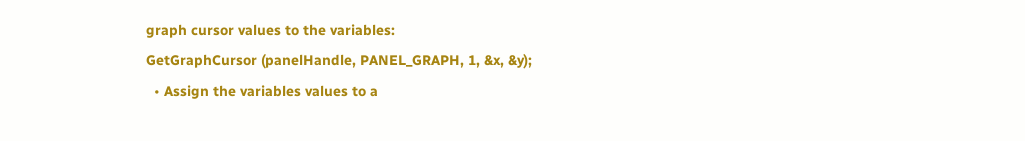graph cursor values to the variables:
GetGraphCursor (panelHandle, PANEL_GRAPH, 1, &x, &y);
  • Assign the variables values to a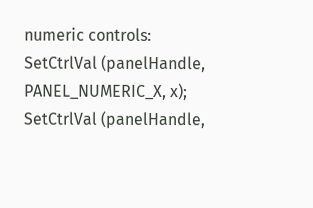numeric controls:
SetCtrlVal (panelHandle, PANEL_NUMERIC_X, x);
SetCtrlVal (panelHandle,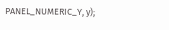PANEL_NUMERIC_Y, y);